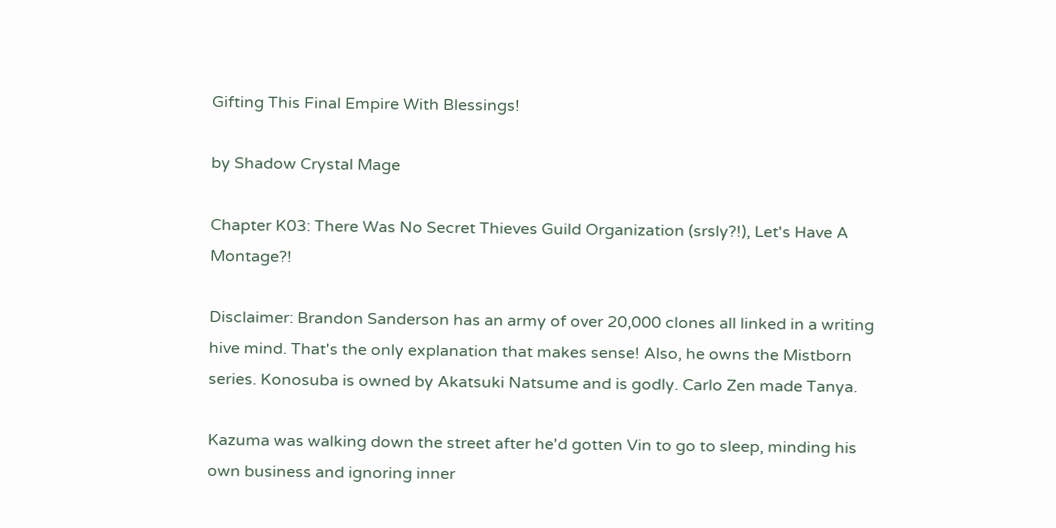Gifting This Final Empire With Blessings!

by Shadow Crystal Mage

Chapter K03: There Was No Secret Thieves Guild Organization (srsly?!), Let's Have A Montage?!

Disclaimer: Brandon Sanderson has an army of over 20,000 clones all linked in a writing hive mind. That's the only explanation that makes sense! Also, he owns the Mistborn series. Konosuba is owned by Akatsuki Natsume and is godly. Carlo Zen made Tanya.

Kazuma was walking down the street after he'd gotten Vin to go to sleep, minding his own business and ignoring inner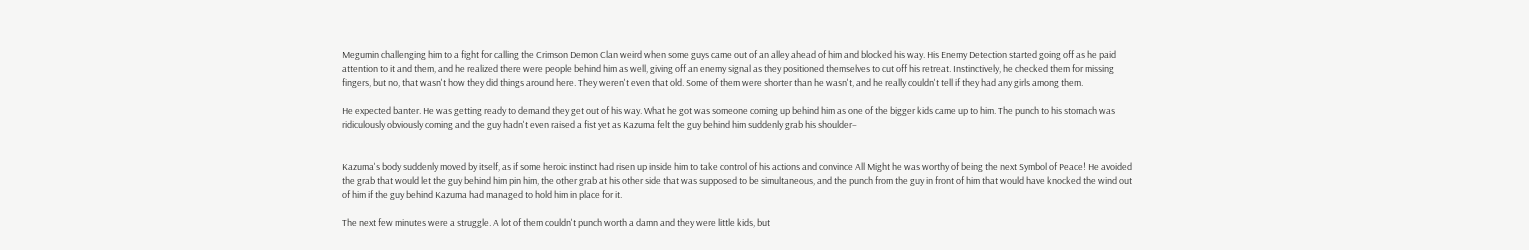Megumin challenging him to a fight for calling the Crimson Demon Clan weird when some guys came out of an alley ahead of him and blocked his way. His Enemy Detection started going off as he paid attention to it and them, and he realized there were people behind him as well, giving off an enemy signal as they positioned themselves to cut off his retreat. Instinctively, he checked them for missing fingers, but no, that wasn't how they did things around here. They weren't even that old. Some of them were shorter than he wasn't, and he really couldn't tell if they had any girls among them.

He expected banter. He was getting ready to demand they get out of his way. What he got was someone coming up behind him as one of the bigger kids came up to him. The punch to his stomach was ridiculously obviously coming and the guy hadn't even raised a fist yet as Kazuma felt the guy behind him suddenly grab his shoulder–


Kazuma's body suddenly moved by itself, as if some heroic instinct had risen up inside him to take control of his actions and convince All Might he was worthy of being the next Symbol of Peace! He avoided the grab that would let the guy behind him pin him, the other grab at his other side that was supposed to be simultaneous, and the punch from the guy in front of him that would have knocked the wind out of him if the guy behind Kazuma had managed to hold him in place for it.

The next few minutes were a struggle. A lot of them couldn't punch worth a damn and they were little kids, but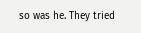so was he. They tried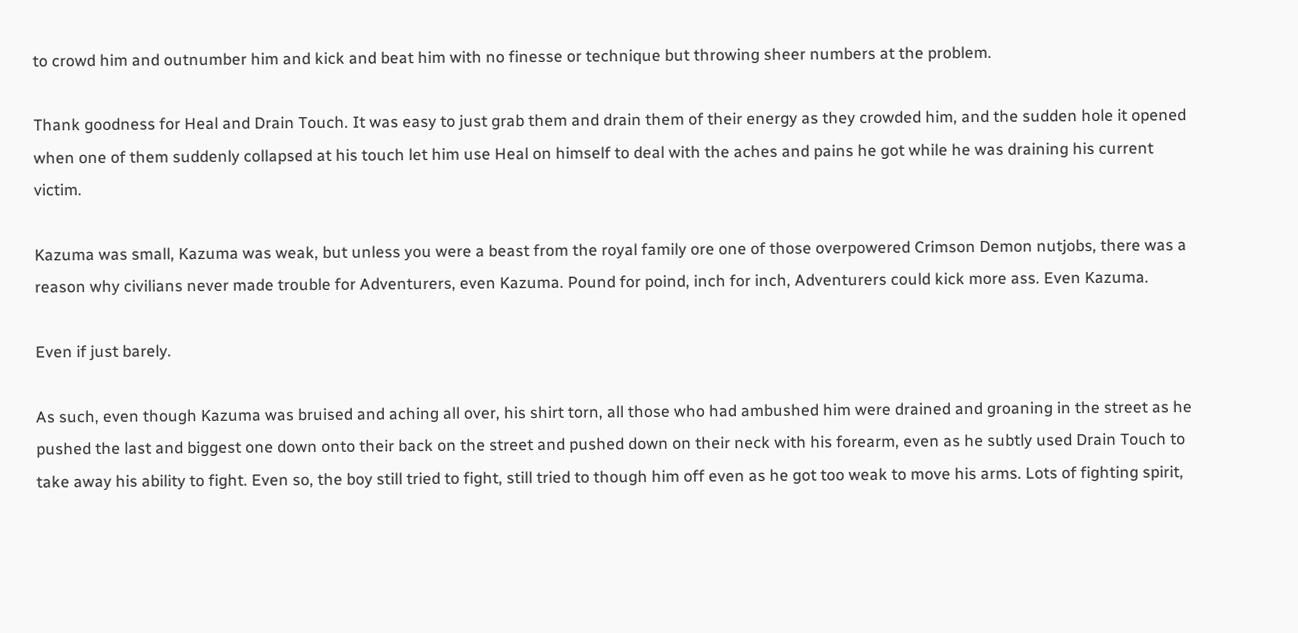to crowd him and outnumber him and kick and beat him with no finesse or technique but throwing sheer numbers at the problem.

Thank goodness for Heal and Drain Touch. It was easy to just grab them and drain them of their energy as they crowded him, and the sudden hole it opened when one of them suddenly collapsed at his touch let him use Heal on himself to deal with the aches and pains he got while he was draining his current victim.

Kazuma was small, Kazuma was weak, but unless you were a beast from the royal family ore one of those overpowered Crimson Demon nutjobs, there was a reason why civilians never made trouble for Adventurers, even Kazuma. Pound for poind, inch for inch, Adventurers could kick more ass. Even Kazuma.

Even if just barely.

As such, even though Kazuma was bruised and aching all over, his shirt torn, all those who had ambushed him were drained and groaning in the street as he pushed the last and biggest one down onto their back on the street and pushed down on their neck with his forearm, even as he subtly used Drain Touch to take away his ability to fight. Even so, the boy still tried to fight, still tried to though him off even as he got too weak to move his arms. Lots of fighting spirit,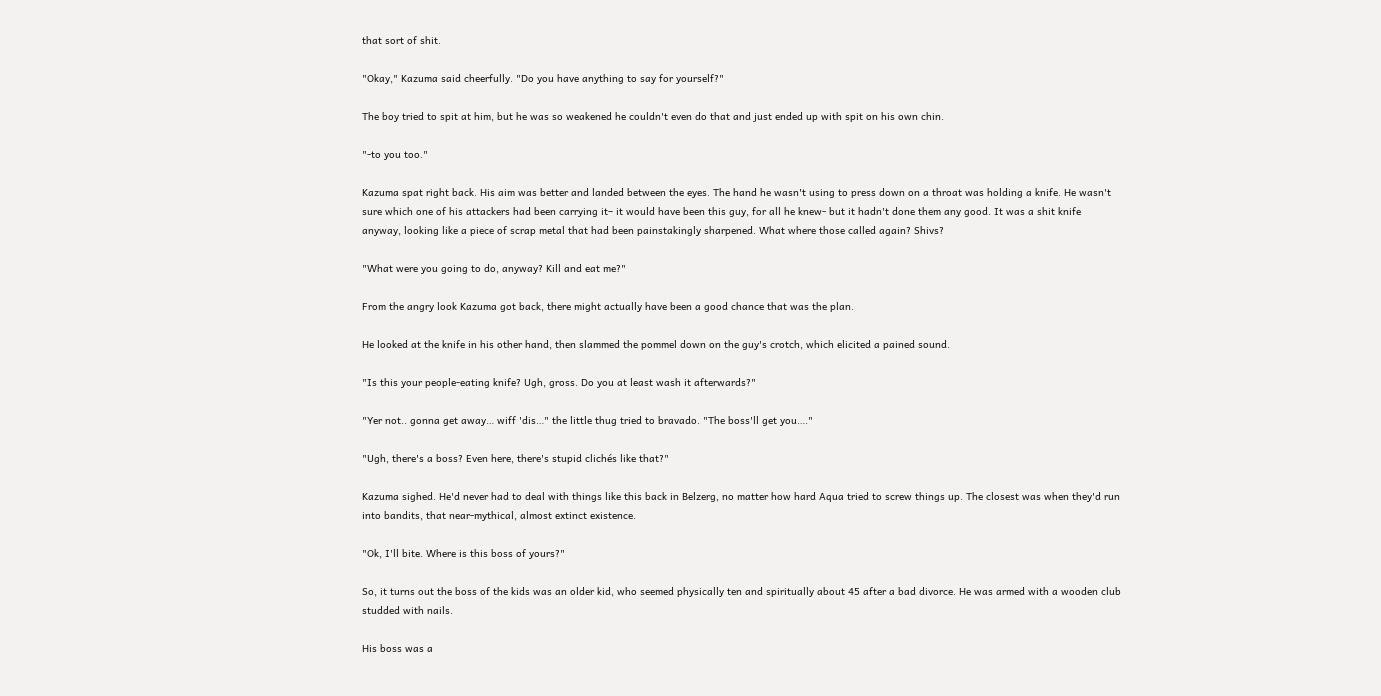that sort of shit.

"Okay," Kazuma said cheerfully. "Do you have anything to say for yourself?"

The boy tried to spit at him, but he was so weakened he couldn't even do that and just ended up with spit on his own chin.

"-to you too."

Kazuma spat right back. His aim was better and landed between the eyes. The hand he wasn't using to press down on a throat was holding a knife. He wasn't sure which one of his attackers had been carrying it– it would have been this guy, for all he knew- but it hadn't done them any good. It was a shit knife anyway, looking like a piece of scrap metal that had been painstakingly sharpened. What where those called again? Shivs?

"What were you going to do, anyway? Kill and eat me?"

From the angry look Kazuma got back, there might actually have been a good chance that was the plan.

He looked at the knife in his other hand, then slammed the pommel down on the guy's crotch, which elicited a pained sound.

"Is this your people-eating knife? Ugh, gross. Do you at least wash it afterwards?"

"Yer not.. gonna get away… wiff 'dis…" the little thug tried to bravado. "The boss'll get you…."

"Ugh, there's a boss? Even here, there's stupid clichés like that?"

Kazuma sighed. He'd never had to deal with things like this back in Belzerg, no matter how hard Aqua tried to screw things up. The closest was when they'd run into bandits, that near-mythical, almost extinct existence.

"Ok, I'll bite. Where is this boss of yours?"

So, it turns out the boss of the kids was an older kid, who seemed physically ten and spiritually about 45 after a bad divorce. He was armed with a wooden club studded with nails.

His boss was a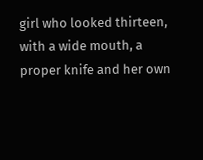girl who looked thirteen, with a wide mouth, a proper knife and her own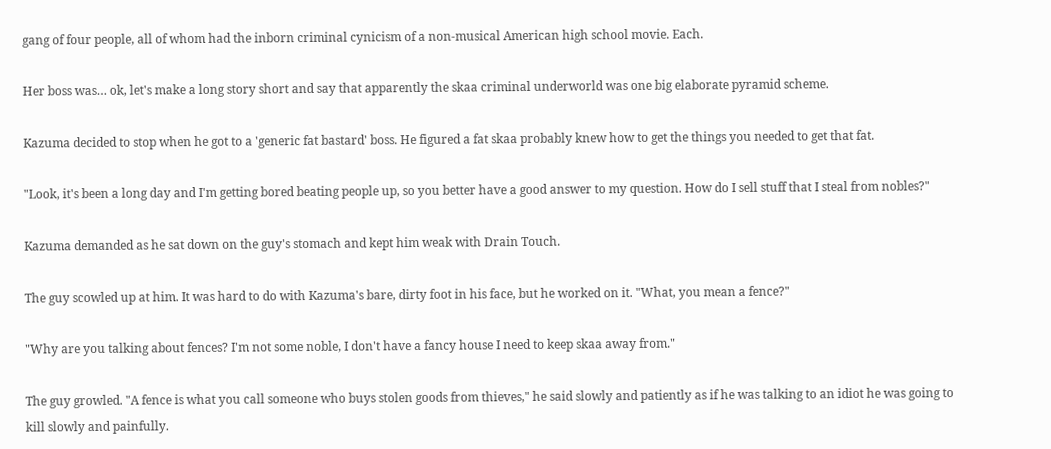gang of four people, all of whom had the inborn criminal cynicism of a non-musical American high school movie. Each.

Her boss was… ok, let's make a long story short and say that apparently the skaa criminal underworld was one big elaborate pyramid scheme.

Kazuma decided to stop when he got to a 'generic fat bastard' boss. He figured a fat skaa probably knew how to get the things you needed to get that fat.

"Look, it's been a long day and I'm getting bored beating people up, so you better have a good answer to my question. How do I sell stuff that I steal from nobles?"

Kazuma demanded as he sat down on the guy's stomach and kept him weak with Drain Touch.

The guy scowled up at him. It was hard to do with Kazuma's bare, dirty foot in his face, but he worked on it. "What, you mean a fence?"

"Why are you talking about fences? I'm not some noble, I don't have a fancy house I need to keep skaa away from."

The guy growled. "A fence is what you call someone who buys stolen goods from thieves," he said slowly and patiently as if he was talking to an idiot he was going to kill slowly and painfully.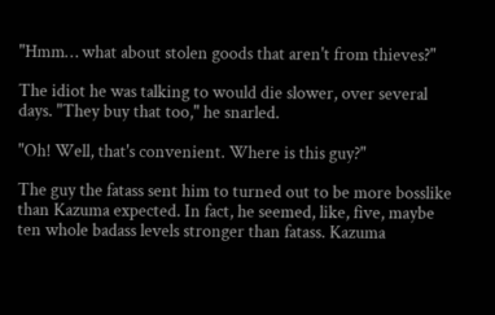"Hmm… what about stolen goods that aren't from thieves?"

The idiot he was talking to would die slower, over several days. "They buy that too," he snarled.

"Oh! Well, that's convenient. Where is this guy?"

The guy the fatass sent him to turned out to be more bosslike than Kazuma expected. In fact, he seemed, like, five, maybe ten whole badass levels stronger than fatass. Kazuma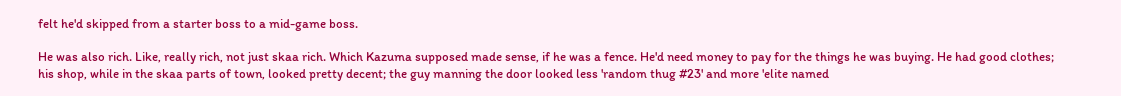felt he'd skipped from a starter boss to a mid-game boss.

He was also rich. Like, really rich, not just skaa rich. Which Kazuma supposed made sense, if he was a fence. He'd need money to pay for the things he was buying. He had good clothes; his shop, while in the skaa parts of town, looked pretty decent; the guy manning the door looked less 'random thug #23' and more 'elite named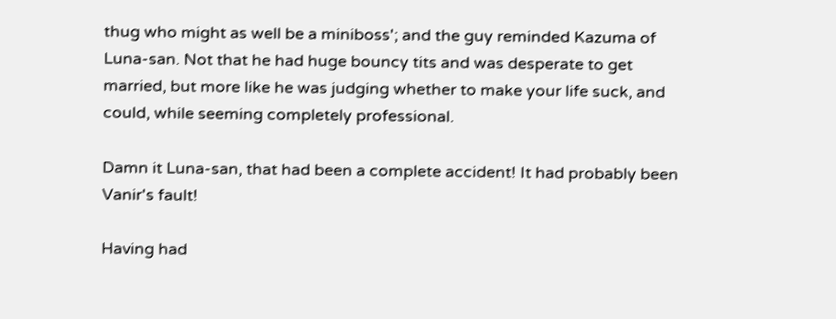thug who might as well be a miniboss'; and the guy reminded Kazuma of Luna-san. Not that he had huge bouncy tits and was desperate to get married, but more like he was judging whether to make your life suck, and could, while seeming completely professional.

Damn it Luna-san, that had been a complete accident! It had probably been Vanir's fault!

Having had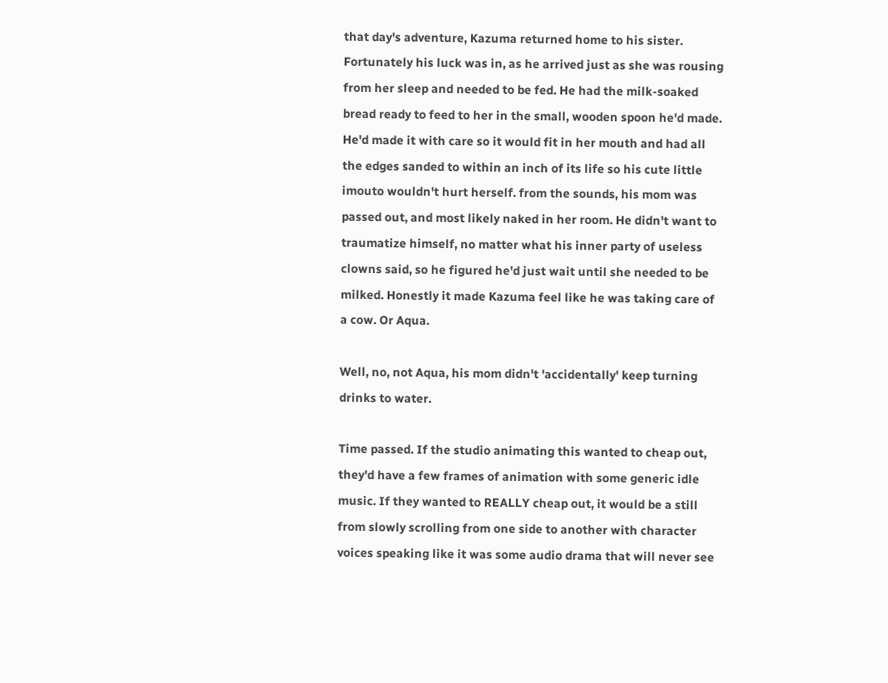that day's adventure, Kazuma returned home to his sister. Fortunately his luck was in, as he arrived just as she was rousing from her sleep and needed to be fed. He had the milk-soaked bread ready to feed to her in the small, wooden spoon he'd made. He'd made it with care so it would fit in her mouth and had all the edges sanded to within an inch of its life so his cute little imouto wouldn't hurt herself. from the sounds, his mom was passed out, and most likely naked in her room. He didn't want to traumatize himself, no matter what his inner party of useless clowns said, so he figured he'd just wait until she needed to be milked. Honestly it made Kazuma feel like he was taking care of a cow. Or Aqua.

Well, no, not Aqua, his mom didn't 'accidentally' keep turning drinks to water.

Time passed. If the studio animating this wanted to cheap out, they'd have a few frames of animation with some generic idle music. If they wanted to REALLY cheap out, it would be a still from slowly scrolling from one side to another with character voices speaking like it was some audio drama that will never see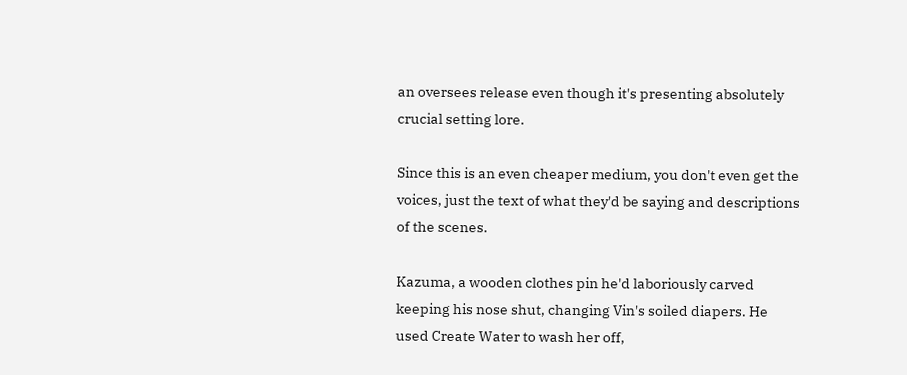an oversees release even though it's presenting absolutely crucial setting lore.

Since this is an even cheaper medium, you don't even get the voices, just the text of what they'd be saying and descriptions of the scenes.

Kazuma, a wooden clothes pin he'd laboriously carved keeping his nose shut, changing Vin's soiled diapers. He used Create Water to wash her off,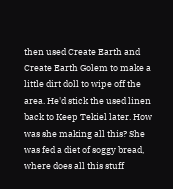then used Create Earth and Create Earth Golem to make a little dirt doll to wipe off the area. He'd stick the used linen back to Keep Tekiel later. How was she making all this? She was fed a diet of soggy bread, where does all this stuff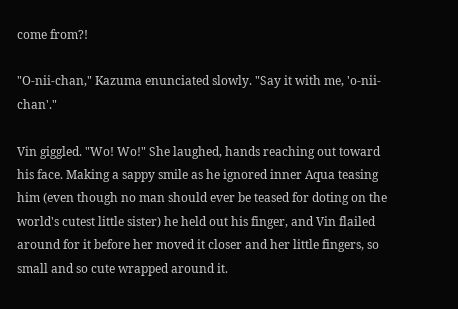come from?!

"O-nii-chan," Kazuma enunciated slowly. "Say it with me, 'o-nii-chan'."

Vin giggled. "Wo! Wo!" She laughed, hands reaching out toward his face. Making a sappy smile as he ignored inner Aqua teasing him (even though no man should ever be teased for doting on the world's cutest little sister) he held out his finger, and Vin flailed around for it before her moved it closer and her little fingers, so small and so cute wrapped around it.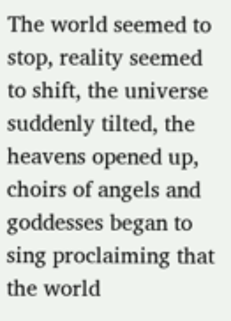The world seemed to stop, reality seemed to shift, the universe suddenly tilted, the heavens opened up, choirs of angels and goddesses began to sing proclaiming that the world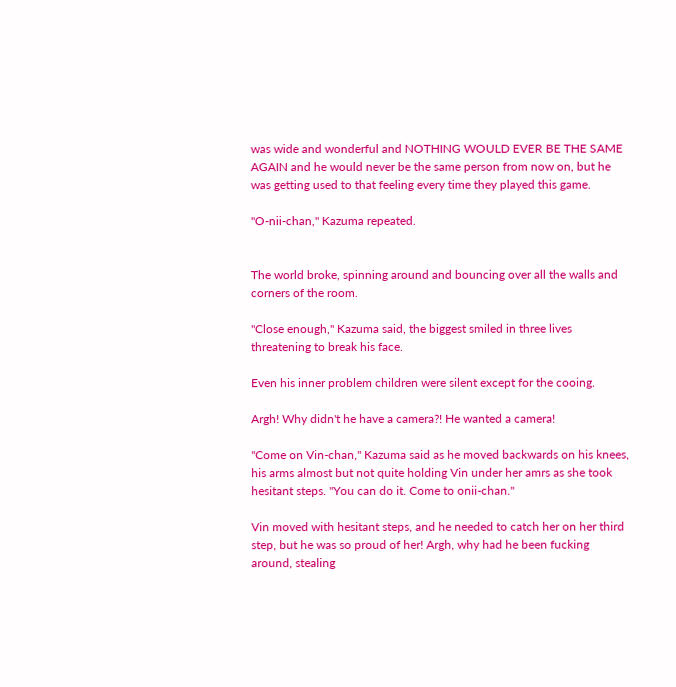was wide and wonderful and NOTHING WOULD EVER BE THE SAME AGAIN and he would never be the same person from now on, but he was getting used to that feeling every time they played this game.

"O-nii-chan," Kazuma repeated.


The world broke, spinning around and bouncing over all the walls and corners of the room.

"Close enough," Kazuma said, the biggest smiled in three lives threatening to break his face.

Even his inner problem children were silent except for the cooing.

Argh! Why didn't he have a camera?! He wanted a camera!

"Come on Vin-chan," Kazuma said as he moved backwards on his knees, his arms almost but not quite holding Vin under her amrs as she took hesitant steps. "You can do it. Come to onii-chan."

Vin moved with hesitant steps, and he needed to catch her on her third step, but he was so proud of her! Argh, why had he been fucking around, stealing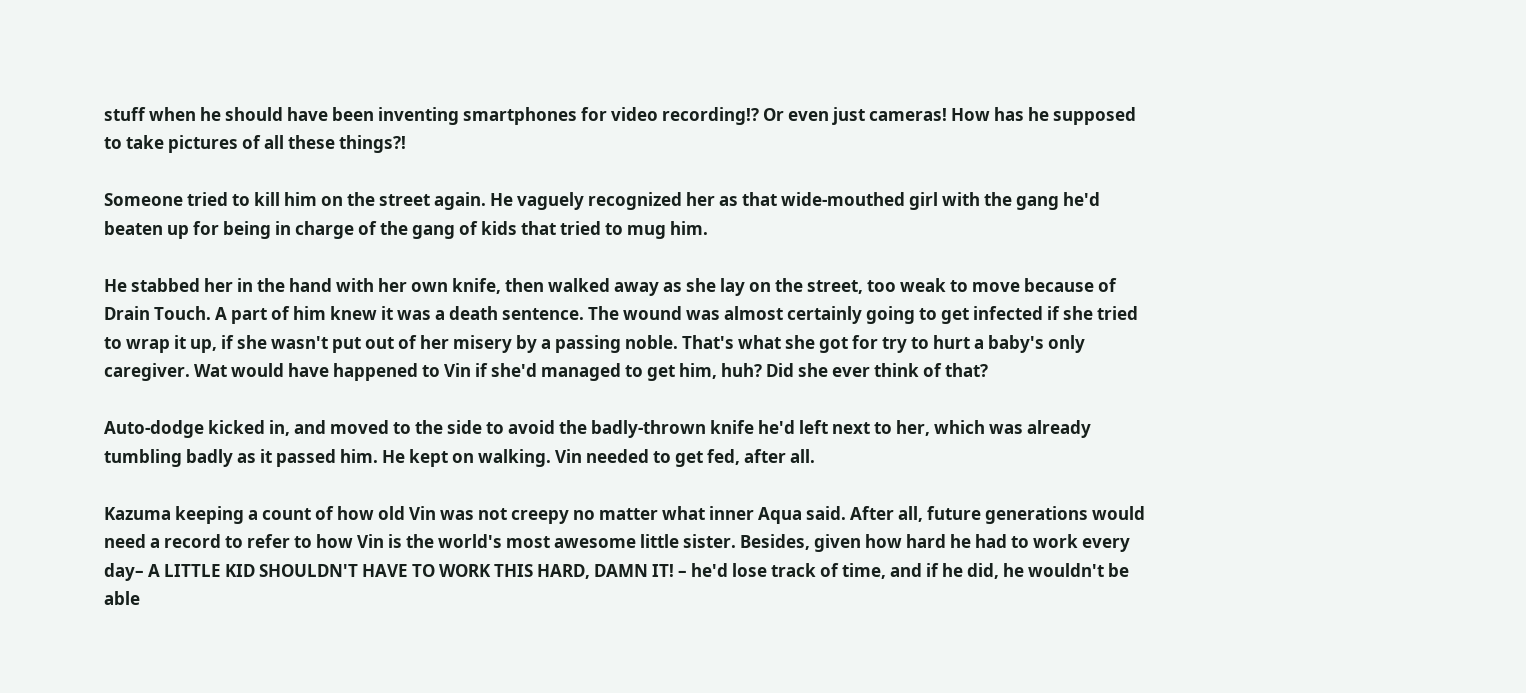stuff when he should have been inventing smartphones for video recording!? Or even just cameras! How has he supposed to take pictures of all these things?!

Someone tried to kill him on the street again. He vaguely recognized her as that wide-mouthed girl with the gang he'd beaten up for being in charge of the gang of kids that tried to mug him.

He stabbed her in the hand with her own knife, then walked away as she lay on the street, too weak to move because of Drain Touch. A part of him knew it was a death sentence. The wound was almost certainly going to get infected if she tried to wrap it up, if she wasn't put out of her misery by a passing noble. That's what she got for try to hurt a baby's only caregiver. Wat would have happened to Vin if she'd managed to get him, huh? Did she ever think of that?

Auto-dodge kicked in, and moved to the side to avoid the badly-thrown knife he'd left next to her, which was already tumbling badly as it passed him. He kept on walking. Vin needed to get fed, after all.

Kazuma keeping a count of how old Vin was not creepy no matter what inner Aqua said. After all, future generations would need a record to refer to how Vin is the world's most awesome little sister. Besides, given how hard he had to work every day– A LITTLE KID SHOULDN'T HAVE TO WORK THIS HARD, DAMN IT! – he'd lose track of time, and if he did, he wouldn't be able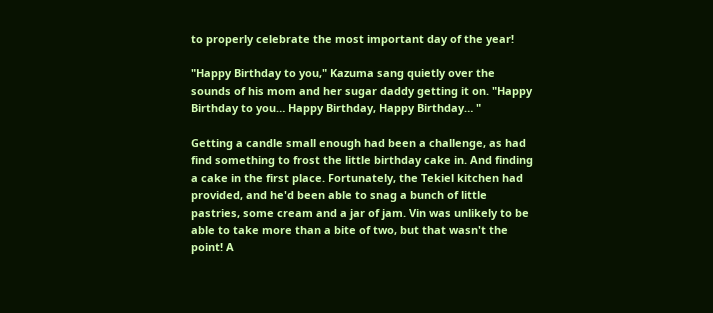to properly celebrate the most important day of the year!

"Happy Birthday to you," Kazuma sang quietly over the sounds of his mom and her sugar daddy getting it on. "Happy Birthday to you… Happy Birthday, Happy Birthday… "

Getting a candle small enough had been a challenge, as had find something to frost the little birthday cake in. And finding a cake in the first place. Fortunately, the Tekiel kitchen had provided, and he'd been able to snag a bunch of little pastries, some cream and a jar of jam. Vin was unlikely to be able to take more than a bite of two, but that wasn't the point! A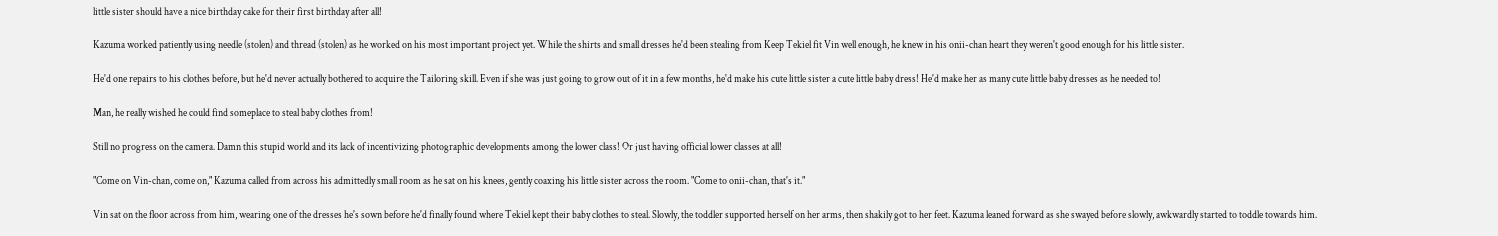little sister should have a nice birthday cake for their first birthday after all!

Kazuma worked patiently using needle (stolen) and thread (stolen) as he worked on his most important project yet. While the shirts and small dresses he'd been stealing from Keep Tekiel fit Vin well enough, he knew in his onii-chan heart they weren't good enough for his little sister.

He'd one repairs to his clothes before, but he'd never actually bothered to acquire the Tailoring skill. Even if she was just going to grow out of it in a few months, he'd make his cute little sister a cute little baby dress! He'd make her as many cute little baby dresses as he needed to!

Man, he really wished he could find someplace to steal baby clothes from!

Still no progress on the camera. Damn this stupid world and its lack of incentivizing photographic developments among the lower class! Or just having official lower classes at all!

"Come on Vin-chan, come on," Kazuma called from across his admittedly small room as he sat on his knees, gently coaxing his little sister across the room. "Come to onii-chan, that's it."

Vin sat on the floor across from him, wearing one of the dresses he's sown before he'd finally found where Tekiel kept their baby clothes to steal. Slowly, the toddler supported herself on her arms, then shakily got to her feet. Kazuma leaned forward as she swayed before slowly, awkwardly started to toddle towards him.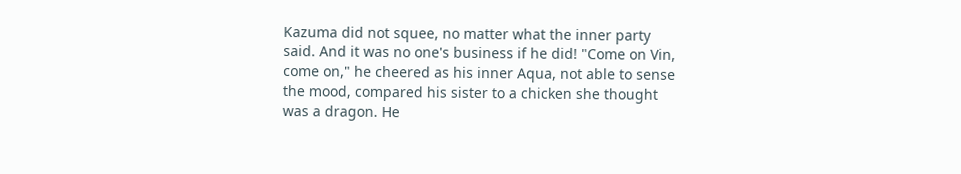Kazuma did not squee, no matter what the inner party said. And it was no one's business if he did! "Come on Vin, come on," he cheered as his inner Aqua, not able to sense the mood, compared his sister to a chicken she thought was a dragon. He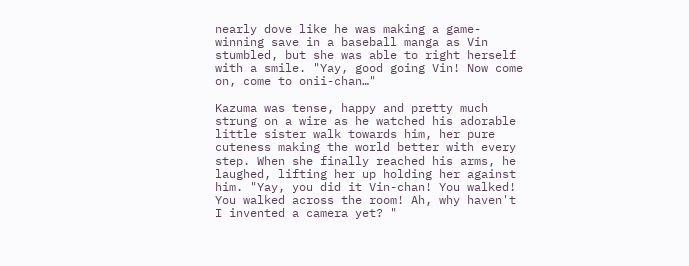nearly dove like he was making a game-winning save in a baseball manga as Vin stumbled, but she was able to right herself with a smile. "Yay, good going Vin! Now come on, come to onii-chan…"

Kazuma was tense, happy and pretty much strung on a wire as he watched his adorable little sister walk towards him, her pure cuteness making the world better with every step. When she finally reached his arms, he laughed, lifting her up holding her against him. "Yay, you did it Vin-chan! You walked! You walked across the room! Ah, why haven't I invented a camera yet? "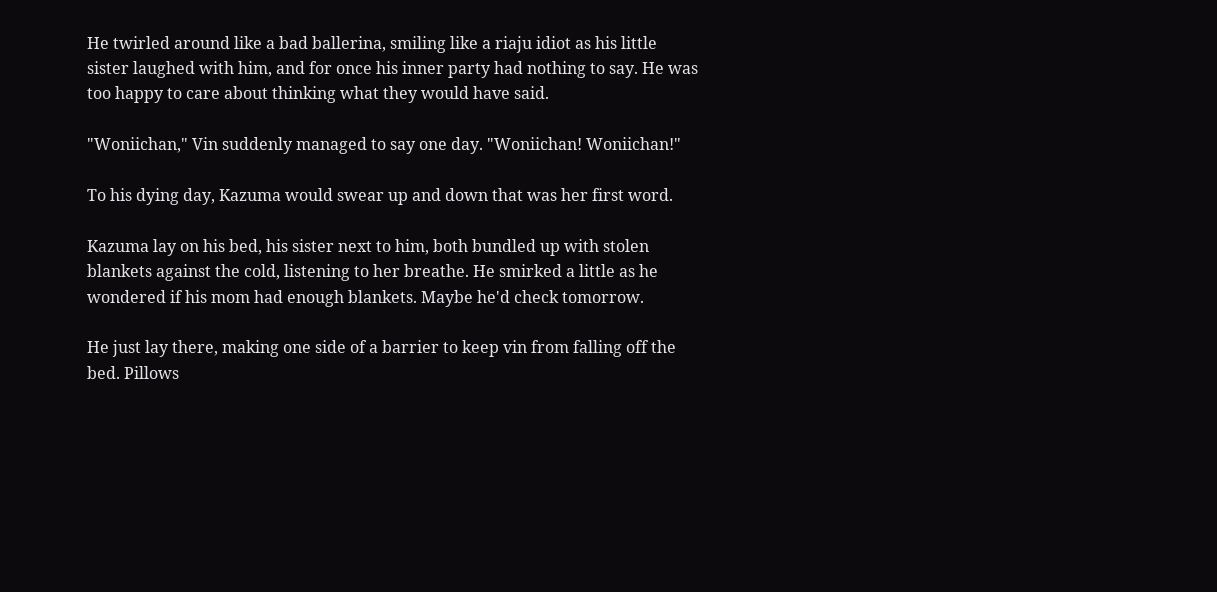He twirled around like a bad ballerina, smiling like a riaju idiot as his little sister laughed with him, and for once his inner party had nothing to say. He was too happy to care about thinking what they would have said.

"Woniichan," Vin suddenly managed to say one day. "Woniichan! Woniichan!"

To his dying day, Kazuma would swear up and down that was her first word.

Kazuma lay on his bed, his sister next to him, both bundled up with stolen blankets against the cold, listening to her breathe. He smirked a little as he wondered if his mom had enough blankets. Maybe he'd check tomorrow.

He just lay there, making one side of a barrier to keep vin from falling off the bed. Pillows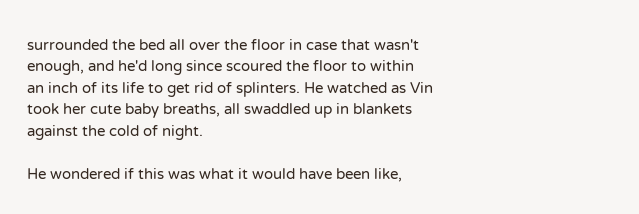surrounded the bed all over the floor in case that wasn't enough, and he'd long since scoured the floor to within an inch of its life to get rid of splinters. He watched as Vin took her cute baby breaths, all swaddled up in blankets against the cold of night.

He wondered if this was what it would have been like,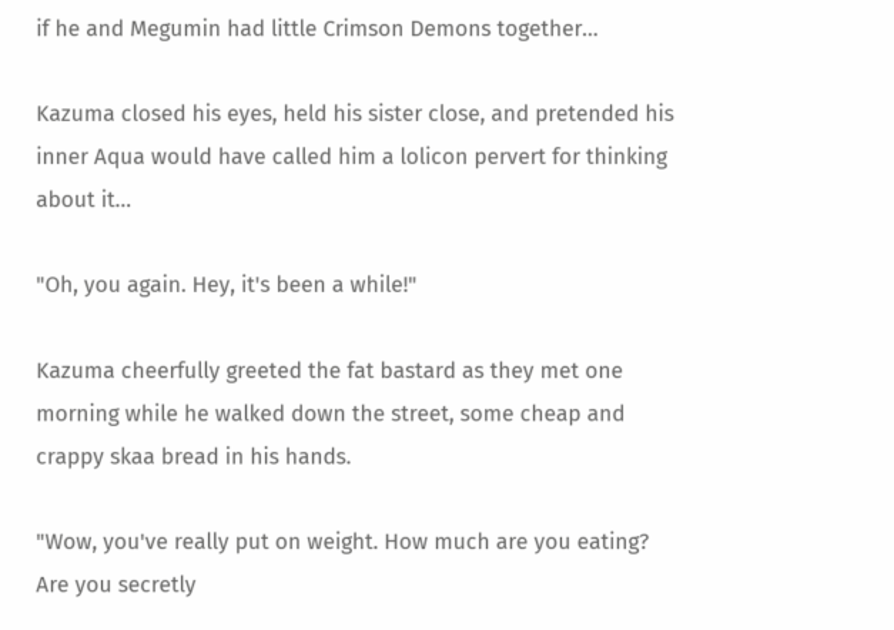if he and Megumin had little Crimson Demons together…

Kazuma closed his eyes, held his sister close, and pretended his inner Aqua would have called him a lolicon pervert for thinking about it…

"Oh, you again. Hey, it's been a while!"

Kazuma cheerfully greeted the fat bastard as they met one morning while he walked down the street, some cheap and crappy skaa bread in his hands.

"Wow, you've really put on weight. How much are you eating? Are you secretly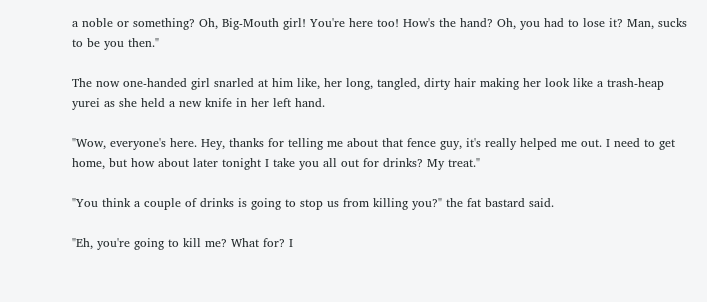a noble or something? Oh, Big-Mouth girl! You're here too! How's the hand? Oh, you had to lose it? Man, sucks to be you then."

The now one-handed girl snarled at him like, her long, tangled, dirty hair making her look like a trash-heap yurei as she held a new knife in her left hand.

"Wow, everyone's here. Hey, thanks for telling me about that fence guy, it's really helped me out. I need to get home, but how about later tonight I take you all out for drinks? My treat."

"You think a couple of drinks is going to stop us from killing you?" the fat bastard said.

"Eh, you're going to kill me? What for? I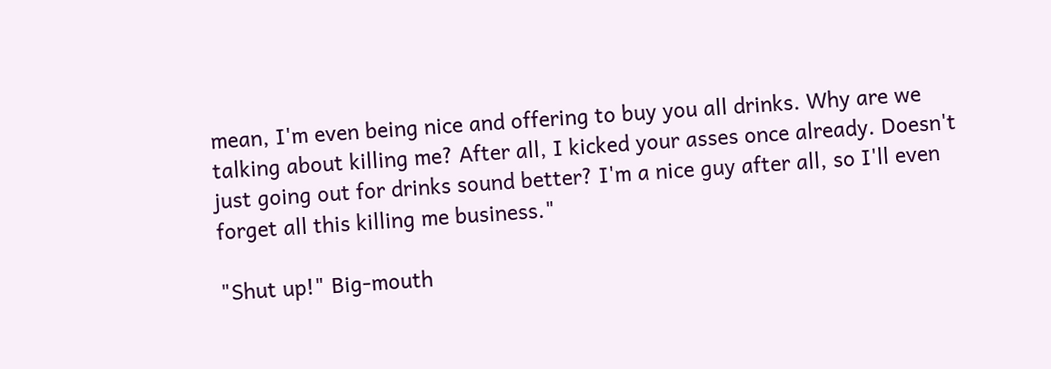mean, I'm even being nice and offering to buy you all drinks. Why are we talking about killing me? After all, I kicked your asses once already. Doesn't just going out for drinks sound better? I'm a nice guy after all, so I'll even forget all this killing me business."

"Shut up!" Big-mouth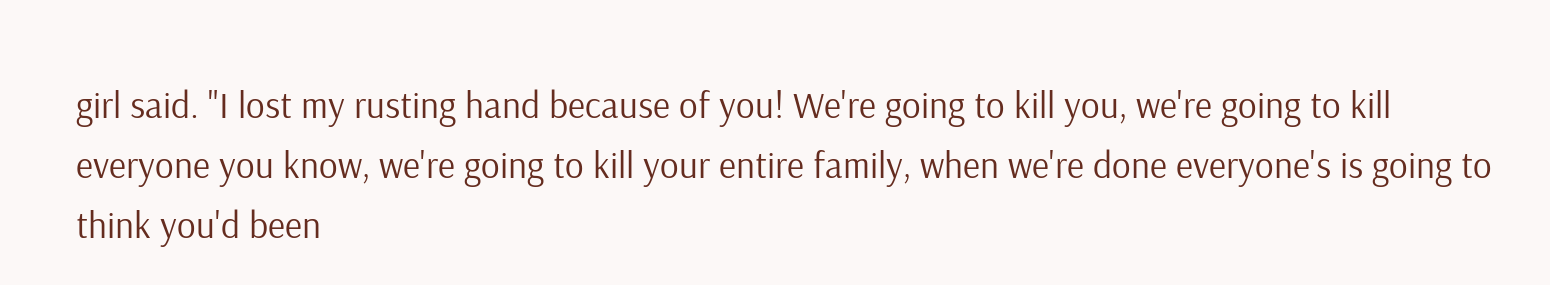girl said. "I lost my rusting hand because of you! We're going to kill you, we're going to kill everyone you know, we're going to kill your entire family, when we're done everyone's is going to think you'd been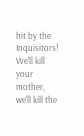hit by the Inquisitors! We'll kill your mother, we'll kill the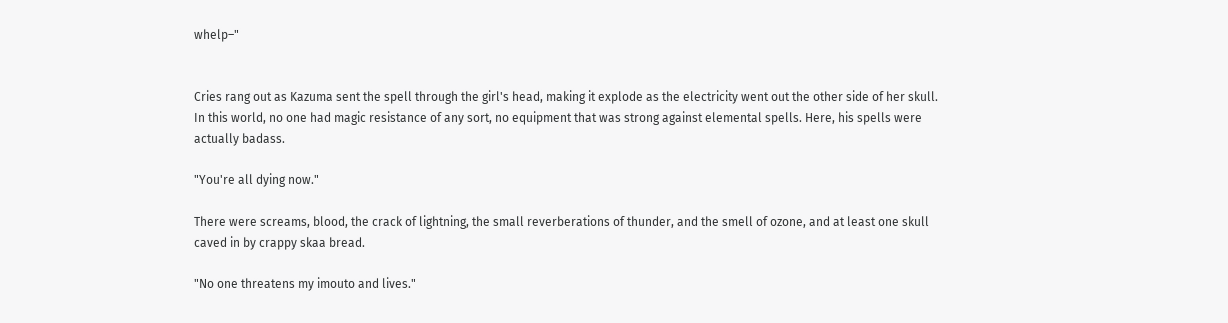whelp–"


Cries rang out as Kazuma sent the spell through the girl's head, making it explode as the electricity went out the other side of her skull. In this world, no one had magic resistance of any sort, no equipment that was strong against elemental spells. Here, his spells were actually badass.

"You're all dying now."

There were screams, blood, the crack of lightning, the small reverberations of thunder, and the smell of ozone, and at least one skull caved in by crappy skaa bread.

"No one threatens my imouto and lives."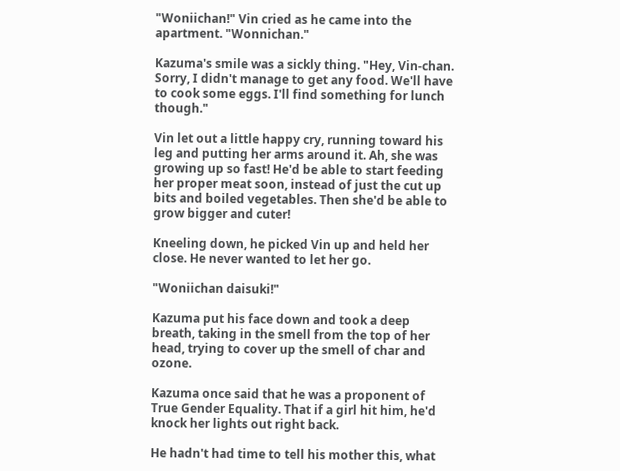"Woniichan!" Vin cried as he came into the apartment. "Wonnichan."

Kazuma's smile was a sickly thing. "Hey, Vin-chan. Sorry, I didn't manage to get any food. We'll have to cook some eggs. I'll find something for lunch though."

Vin let out a little happy cry, running toward his leg and putting her arms around it. Ah, she was growing up so fast! He'd be able to start feeding her proper meat soon, instead of just the cut up bits and boiled vegetables. Then she'd be able to grow bigger and cuter!

Kneeling down, he picked Vin up and held her close. He never wanted to let her go.

"Woniichan daisuki!"

Kazuma put his face down and took a deep breath, taking in the smell from the top of her head, trying to cover up the smell of char and ozone.

Kazuma once said that he was a proponent of True Gender Equality. That if a girl hit him, he'd knock her lights out right back.

He hadn't had time to tell his mother this, what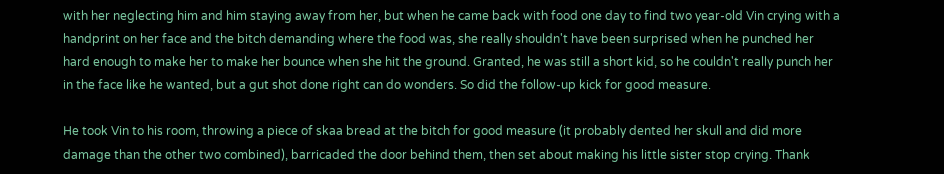with her neglecting him and him staying away from her, but when he came back with food one day to find two year-old Vin crying with a handprint on her face and the bitch demanding where the food was, she really shouldn't have been surprised when he punched her hard enough to make her to make her bounce when she hit the ground. Granted, he was still a short kid, so he couldn't really punch her in the face like he wanted, but a gut shot done right can do wonders. So did the follow-up kick for good measure.

He took Vin to his room, throwing a piece of skaa bread at the bitch for good measure (it probably dented her skull and did more damage than the other two combined), barricaded the door behind them, then set about making his little sister stop crying. Thank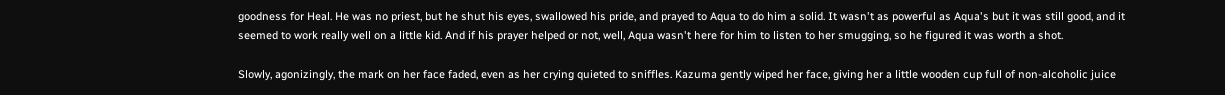goodness for Heal. He was no priest, but he shut his eyes, swallowed his pride, and prayed to Aqua to do him a solid. It wasn't as powerful as Aqua's but it was still good, and it seemed to work really well on a little kid. And if his prayer helped or not, well, Aqua wasn't here for him to listen to her smugging, so he figured it was worth a shot.

Slowly, agonizingly, the mark on her face faded, even as her crying quieted to sniffles. Kazuma gently wiped her face, giving her a little wooden cup full of non-alcoholic juice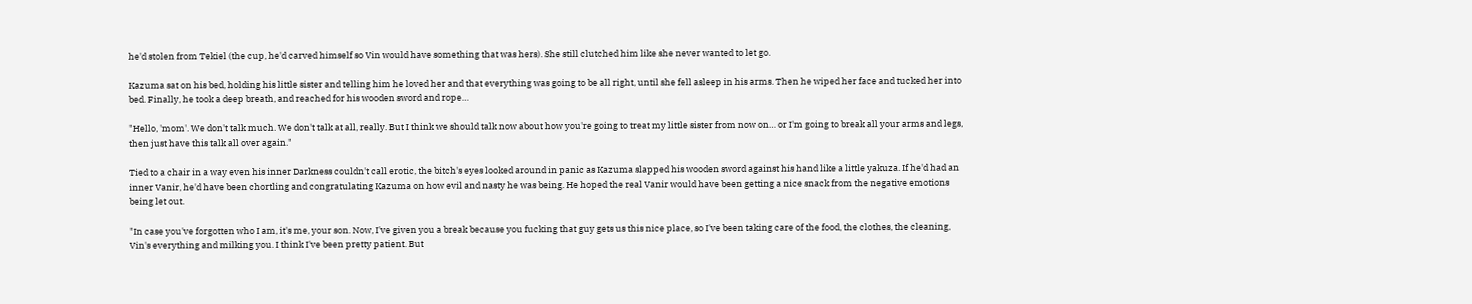he'd stolen from Tekiel (the cup, he'd carved himself so Vin would have something that was hers). She still clutched him like she never wanted to let go.

Kazuma sat on his bed, holding his little sister and telling him he loved her and that everything was going to be all right, until she fell asleep in his arms. Then he wiped her face and tucked her into bed. Finally, he took a deep breath, and reached for his wooden sword and rope…

"Hello, 'mom'. We don't talk much. We don't talk at all, really. But I think we should talk now about how you're going to treat my little sister from now on… or I'm going to break all your arms and legs, then just have this talk all over again."

Tied to a chair in a way even his inner Darkness couldn't call erotic, the bitch's eyes looked around in panic as Kazuma slapped his wooden sword against his hand like a little yakuza. If he'd had an inner Vanir, he'd have been chortling and congratulating Kazuma on how evil and nasty he was being. He hoped the real Vanir would have been getting a nice snack from the negative emotions being let out.

"In case you've forgotten who I am, it's me, your son. Now, I've given you a break because you fucking that guy gets us this nice place, so I've been taking care of the food, the clothes, the cleaning, Vin's everything and milking you. I think I've been pretty patient. But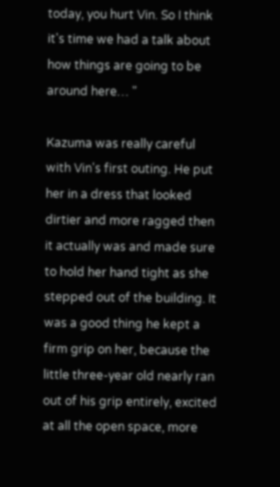today, you hurt Vin. So I think it's time we had a talk about how things are going to be around here… "

Kazuma was really careful with Vin's first outing. He put her in a dress that looked dirtier and more ragged then it actually was and made sure to hold her hand tight as she stepped out of the building. It was a good thing he kept a firm grip on her, because the little three-year old nearly ran out of his grip entirely, excited at all the open space, more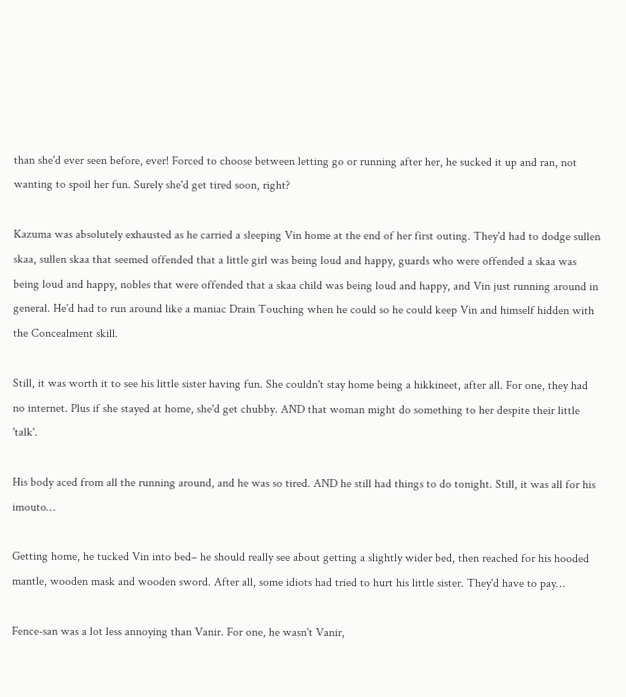than she'd ever seen before, ever! Forced to choose between letting go or running after her, he sucked it up and ran, not wanting to spoil her fun. Surely she'd get tired soon, right?

Kazuma was absolutely exhausted as he carried a sleeping Vin home at the end of her first outing. They'd had to dodge sullen skaa, sullen skaa that seemed offended that a little girl was being loud and happy, guards who were offended a skaa was being loud and happy, nobles that were offended that a skaa child was being loud and happy, and Vin just running around in general. He'd had to run around like a maniac Drain Touching when he could so he could keep Vin and himself hidden with the Concealment skill.

Still, it was worth it to see his little sister having fun. She couldn't stay home being a hikkineet, after all. For one, they had no internet. Plus if she stayed at home, she'd get chubby. AND that woman might do something to her despite their little 'talk'.

His body aced from all the running around, and he was so tired. AND he still had things to do tonight. Still, it was all for his imouto…

Getting home, he tucked Vin into bed– he should really see about getting a slightly wider bed, then reached for his hooded mantle, wooden mask and wooden sword. After all, some idiots had tried to hurt his little sister. They'd have to pay…

Fence-san was a lot less annoying than Vanir. For one, he wasn't Vanir,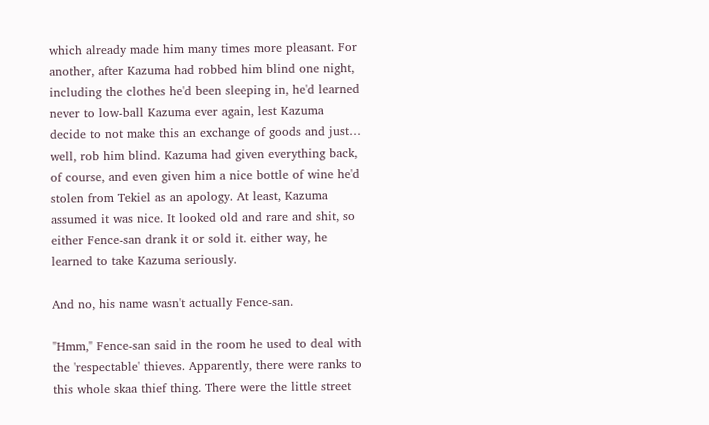which already made him many times more pleasant. For another, after Kazuma had robbed him blind one night, including the clothes he'd been sleeping in, he'd learned never to low-ball Kazuma ever again, lest Kazuma decide to not make this an exchange of goods and just… well, rob him blind. Kazuma had given everything back, of course, and even given him a nice bottle of wine he'd stolen from Tekiel as an apology. At least, Kazuma assumed it was nice. It looked old and rare and shit, so either Fence-san drank it or sold it. either way, he learned to take Kazuma seriously.

And no, his name wasn't actually Fence-san.

"Hmm," Fence-san said in the room he used to deal with the 'respectable' thieves. Apparently, there were ranks to this whole skaa thief thing. There were the little street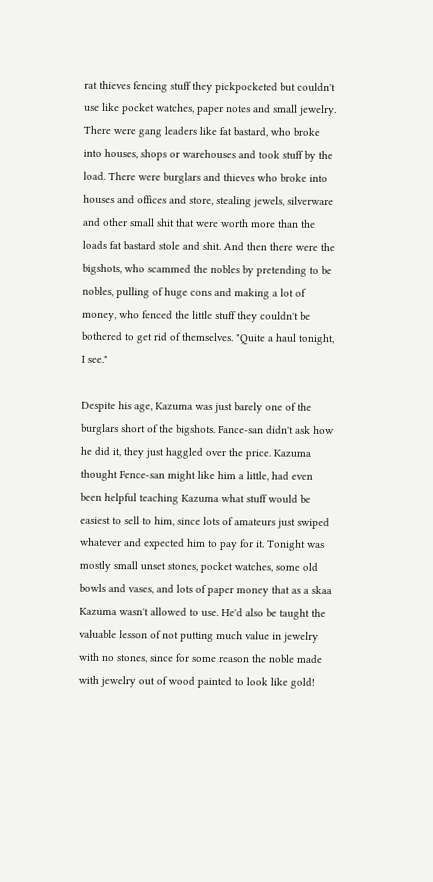rat thieves fencing stuff they pickpocketed but couldn't use like pocket watches, paper notes and small jewelry. There were gang leaders like fat bastard, who broke into houses, shops or warehouses and took stuff by the load. There were burglars and thieves who broke into houses and offices and store, stealing jewels, silverware and other small shit that were worth more than the loads fat bastard stole and shit. And then there were the bigshots, who scammed the nobles by pretending to be nobles, pulling of huge cons and making a lot of money, who fenced the little stuff they couldn't be bothered to get rid of themselves. "Quite a haul tonight, I see."

Despite his age, Kazuma was just barely one of the burglars short of the bigshots. Fance-san didn't ask how he did it, they just haggled over the price. Kazuma thought Fence-san might like him a little, had even been helpful teaching Kazuma what stuff would be easiest to sell to him, since lots of amateurs just swiped whatever and expected him to pay for it. Tonight was mostly small unset stones, pocket watches, some old bowls and vases, and lots of paper money that as a skaa Kazuma wasn't allowed to use. He'd also be taught the valuable lesson of not putting much value in jewelry with no stones, since for some reason the noble made with jewelry out of wood painted to look like gold!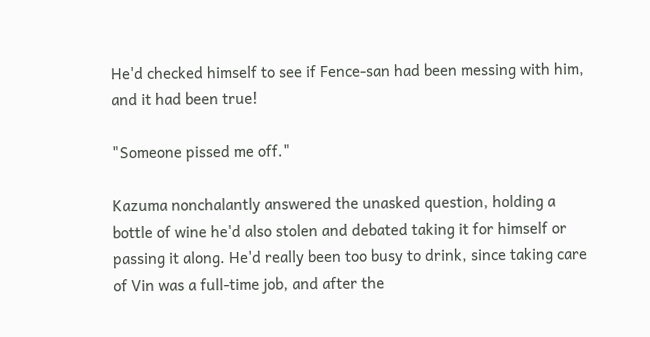He'd checked himself to see if Fence-san had been messing with him, and it had been true!

"Someone pissed me off."

Kazuma nonchalantly answered the unasked question, holding a bottle of wine he'd also stolen and debated taking it for himself or passing it along. He'd really been too busy to drink, since taking care of Vin was a full-time job, and after the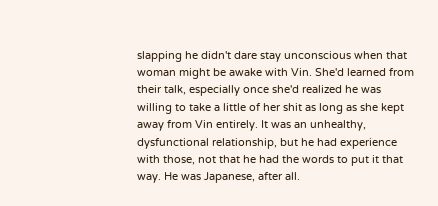slapping he didn't dare stay unconscious when that woman might be awake with Vin. She'd learned from their talk, especially once she'd realized he was willing to take a little of her shit as long as she kept away from Vin entirely. It was an unhealthy, dysfunctional relationship, but he had experience with those, not that he had the words to put it that way. He was Japanese, after all.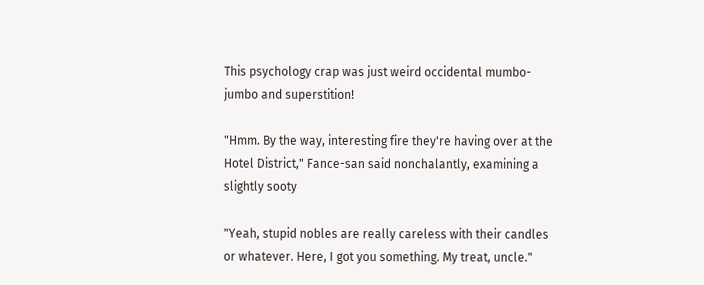This psychology crap was just weird occidental mumbo-jumbo and superstition!

"Hmm. By the way, interesting fire they're having over at the Hotel District," Fance-san said nonchalantly, examining a slightly sooty

"Yeah, stupid nobles are really careless with their candles or whatever. Here, I got you something. My treat, uncle."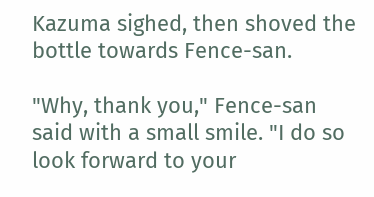Kazuma sighed, then shoved the bottle towards Fence-san.

"Why, thank you," Fence-san said with a small smile. "I do so look forward to your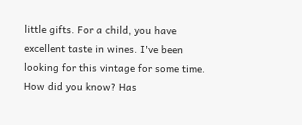little gifts. For a child, you have excellent taste in wines. I've been looking for this vintage for some time. How did you know? Has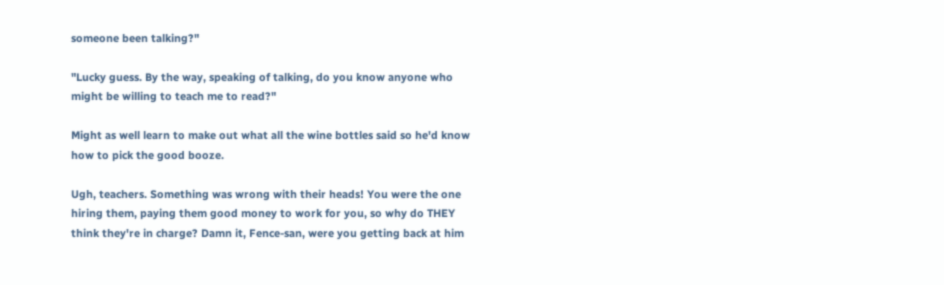someone been talking?"

"Lucky guess. By the way, speaking of talking, do you know anyone who might be willing to teach me to read?"

Might as well learn to make out what all the wine bottles said so he'd know how to pick the good booze.

Ugh, teachers. Something was wrong with their heads! You were the one hiring them, paying them good money to work for you, so why do THEY think they're in charge? Damn it, Fence-san, were you getting back at him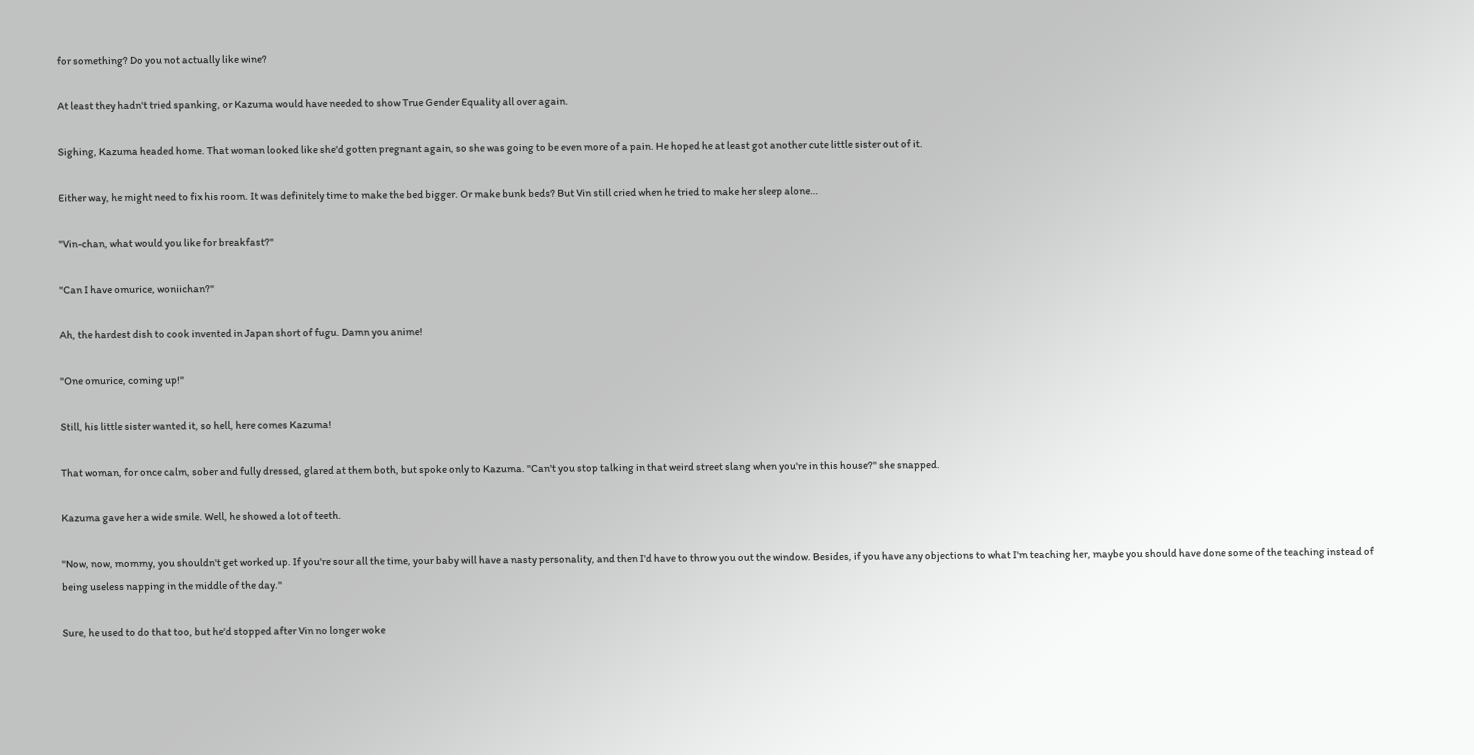for something? Do you not actually like wine?

At least they hadn't tried spanking, or Kazuma would have needed to show True Gender Equality all over again.

Sighing, Kazuma headed home. That woman looked like she'd gotten pregnant again, so she was going to be even more of a pain. He hoped he at least got another cute little sister out of it.

Either way, he might need to fix his room. It was definitely time to make the bed bigger. Or make bunk beds? But Vin still cried when he tried to make her sleep alone…

"Vin-chan, what would you like for breakfast?"

"Can I have omurice, woniichan?"

Ah, the hardest dish to cook invented in Japan short of fugu. Damn you anime!

"One omurice, coming up!"

Still, his little sister wanted it, so hell, here comes Kazuma!

That woman, for once calm, sober and fully dressed, glared at them both, but spoke only to Kazuma. "Can't you stop talking in that weird street slang when you're in this house?" she snapped.

Kazuma gave her a wide smile. Well, he showed a lot of teeth.

"Now, now, mommy, you shouldn't get worked up. If you're sour all the time, your baby will have a nasty personality, and then I'd have to throw you out the window. Besides, if you have any objections to what I'm teaching her, maybe you should have done some of the teaching instead of being useless napping in the middle of the day."

Sure, he used to do that too, but he'd stopped after Vin no longer woke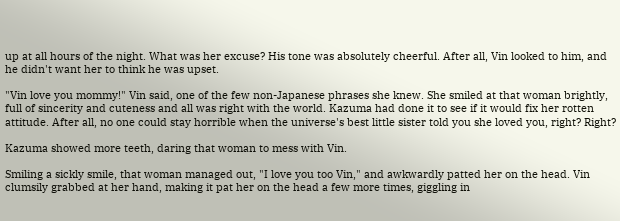up at all hours of the night. What was her excuse? His tone was absolutely cheerful. After all, Vin looked to him, and he didn't want her to think he was upset.

"Vin love you mommy!" Vin said, one of the few non-Japanese phrases she knew. She smiled at that woman brightly, full of sincerity and cuteness and all was right with the world. Kazuma had done it to see if it would fix her rotten attitude. After all, no one could stay horrible when the universe's best little sister told you she loved you, right? Right?

Kazuma showed more teeth, daring that woman to mess with Vin.

Smiling a sickly smile, that woman managed out, "I love you too Vin," and awkwardly patted her on the head. Vin clumsily grabbed at her hand, making it pat her on the head a few more times, giggling in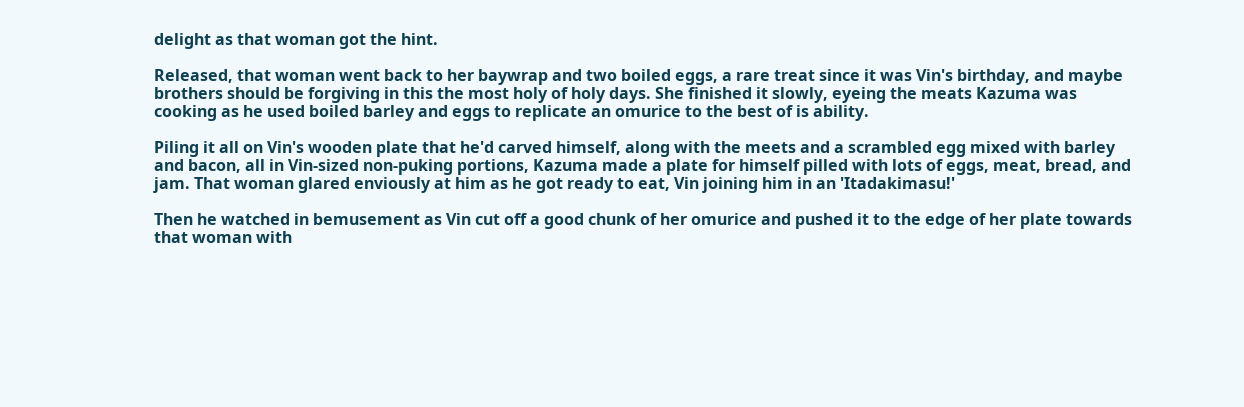delight as that woman got the hint.

Released, that woman went back to her baywrap and two boiled eggs, a rare treat since it was Vin's birthday, and maybe brothers should be forgiving in this the most holy of holy days. She finished it slowly, eyeing the meats Kazuma was cooking as he used boiled barley and eggs to replicate an omurice to the best of is ability.

Piling it all on Vin's wooden plate that he'd carved himself, along with the meets and a scrambled egg mixed with barley and bacon, all in Vin-sized non-puking portions, Kazuma made a plate for himself pilled with lots of eggs, meat, bread, and jam. That woman glared enviously at him as he got ready to eat, Vin joining him in an 'Itadakimasu!'

Then he watched in bemusement as Vin cut off a good chunk of her omurice and pushed it to the edge of her plate towards that woman with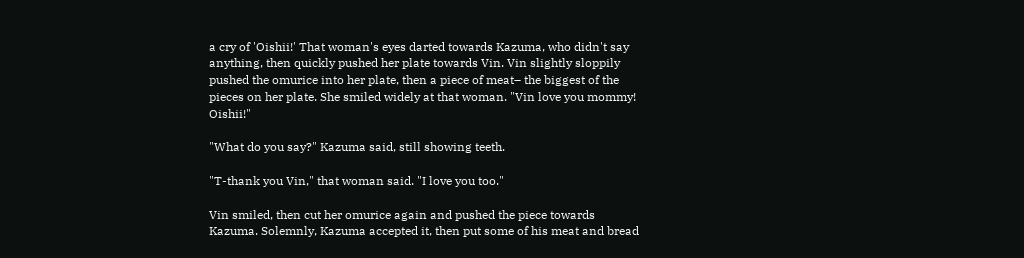a cry of 'Oishii!' That woman's eyes darted towards Kazuma, who didn't say anything, then quickly pushed her plate towards Vin. Vin slightly sloppily pushed the omurice into her plate, then a piece of meat– the biggest of the pieces on her plate. She smiled widely at that woman. "Vin love you mommy! Oishii!"

"What do you say?" Kazuma said, still showing teeth.

"T-thank you Vin," that woman said. "I love you too."

Vin smiled, then cut her omurice again and pushed the piece towards Kazuma. Solemnly, Kazuma accepted it, then put some of his meat and bread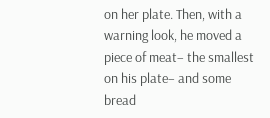on her plate. Then, with a warning look, he moved a piece of meat– the smallest on his plate– and some bread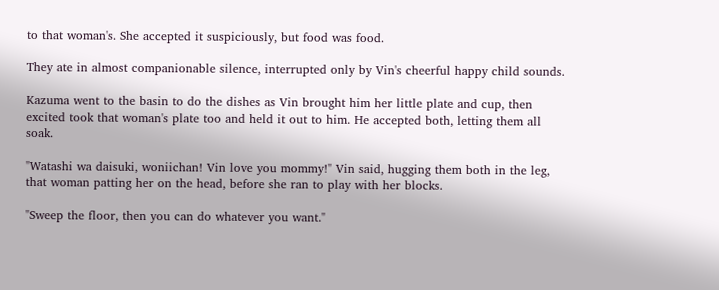to that woman's. She accepted it suspiciously, but food was food.

They ate in almost companionable silence, interrupted only by Vin's cheerful happy child sounds.

Kazuma went to the basin to do the dishes as Vin brought him her little plate and cup, then excited took that woman's plate too and held it out to him. He accepted both, letting them all soak.

"Watashi wa daisuki, woniichan! Vin love you mommy!" Vin said, hugging them both in the leg, that woman patting her on the head, before she ran to play with her blocks.

"Sweep the floor, then you can do whatever you want."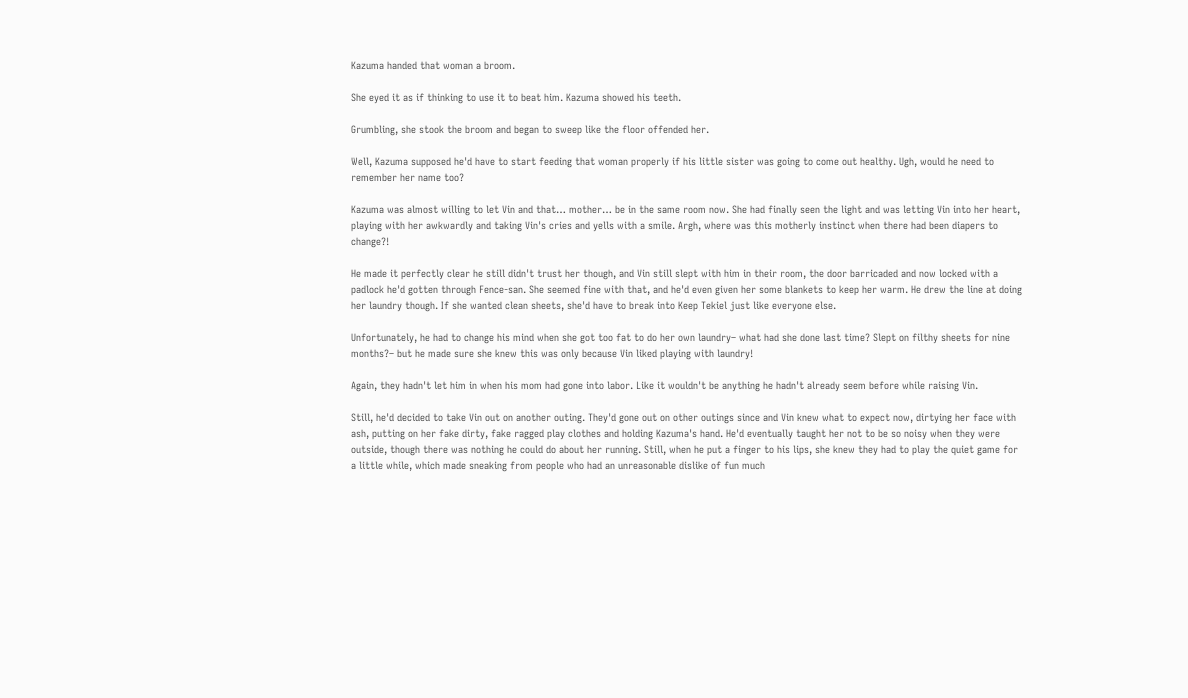Kazuma handed that woman a broom.

She eyed it as if thinking to use it to beat him. Kazuma showed his teeth.

Grumbling, she stook the broom and began to sweep like the floor offended her.

Well, Kazuma supposed he'd have to start feeding that woman properly if his little sister was going to come out healthy. Ugh, would he need to remember her name too?

Kazuma was almost willing to let Vin and that… mother… be in the same room now. She had finally seen the light and was letting Vin into her heart, playing with her awkwardly and taking Vin's cries and yells with a smile. Argh, where was this motherly instinct when there had been diapers to change?!

He made it perfectly clear he still didn't trust her though, and Vin still slept with him in their room, the door barricaded and now locked with a padlock he'd gotten through Fence-san. She seemed fine with that, and he'd even given her some blankets to keep her warm. He drew the line at doing her laundry though. If she wanted clean sheets, she'd have to break into Keep Tekiel just like everyone else.

Unfortunately, he had to change his mind when she got too fat to do her own laundry– what had she done last time? Slept on filthy sheets for nine months?– but he made sure she knew this was only because Vin liked playing with laundry!

Again, they hadn't let him in when his mom had gone into labor. Like it wouldn't be anything he hadn't already seem before while raising Vin.

Still, he'd decided to take Vin out on another outing. They'd gone out on other outings since and Vin knew what to expect now, dirtying her face with ash, putting on her fake dirty, fake ragged play clothes and holding Kazuma's hand. He'd eventually taught her not to be so noisy when they were outside, though there was nothing he could do about her running. Still, when he put a finger to his lips, she knew they had to play the quiet game for a little while, which made sneaking from people who had an unreasonable dislike of fun much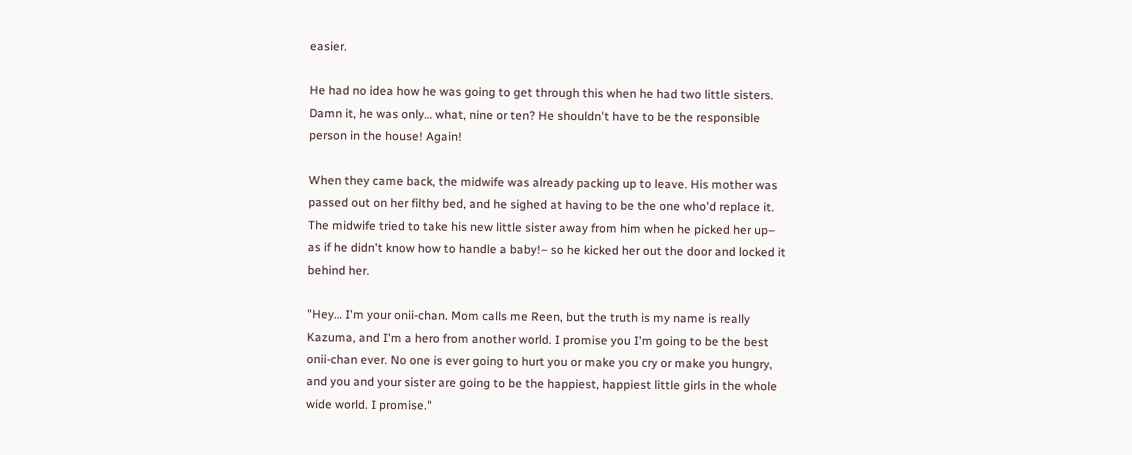easier.

He had no idea how he was going to get through this when he had two little sisters. Damn it, he was only… what, nine or ten? He shouldn't have to be the responsible person in the house! Again!

When they came back, the midwife was already packing up to leave. His mother was passed out on her filthy bed, and he sighed at having to be the one who'd replace it. The midwife tried to take his new little sister away from him when he picked her up– as if he didn't know how to handle a baby!– so he kicked her out the door and locked it behind her.

"Hey… I'm your onii-chan. Mom calls me Reen, but the truth is my name is really Kazuma, and I'm a hero from another world. I promise you I'm going to be the best onii-chan ever. No one is ever going to hurt you or make you cry or make you hungry, and you and your sister are going to be the happiest, happiest little girls in the whole wide world. I promise."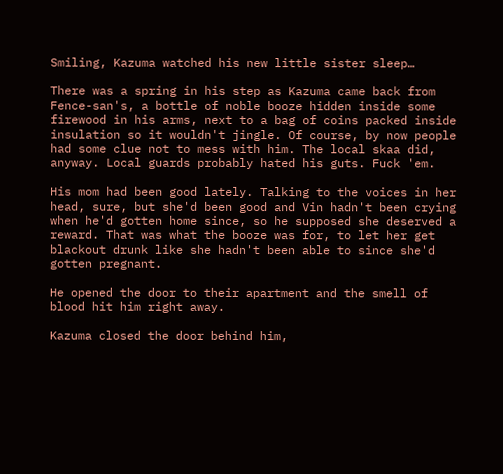Smiling, Kazuma watched his new little sister sleep…

There was a spring in his step as Kazuma came back from Fence-san's, a bottle of noble booze hidden inside some firewood in his arms, next to a bag of coins packed inside insulation so it wouldn't jingle. Of course, by now people had some clue not to mess with him. The local skaa did, anyway. Local guards probably hated his guts. Fuck 'em.

His mom had been good lately. Talking to the voices in her head, sure, but she'd been good and Vin hadn't been crying when he'd gotten home since, so he supposed she deserved a reward. That was what the booze was for, to let her get blackout drunk like she hadn't been able to since she'd gotten pregnant.

He opened the door to their apartment and the smell of blood hit him right away.

Kazuma closed the door behind him,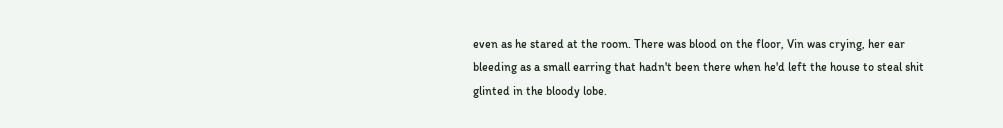even as he stared at the room. There was blood on the floor, Vin was crying, her ear bleeding as a small earring that hadn't been there when he'd left the house to steal shit glinted in the bloody lobe.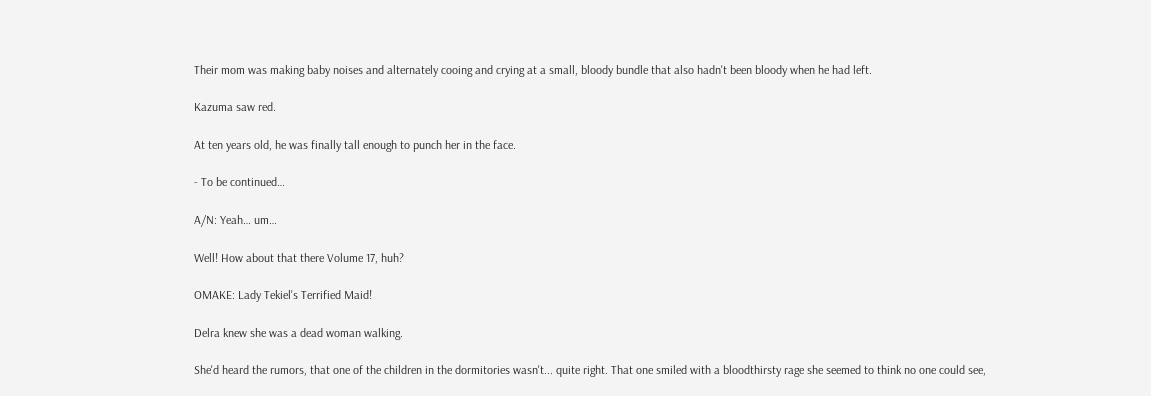Their mom was making baby noises and alternately cooing and crying at a small, bloody bundle that also hadn't been bloody when he had left.

Kazuma saw red.

At ten years old, he was finally tall enough to punch her in the face.

- To be continued…

A/N: Yeah… um…

Well! How about that there Volume 17, huh?

OMAKE: Lady Tekiel's Terrified Maid!

Delra knew she was a dead woman walking.

She'd heard the rumors, that one of the children in the dormitories wasn't... quite right. That one smiled with a bloodthirsty rage she seemed to think no one could see,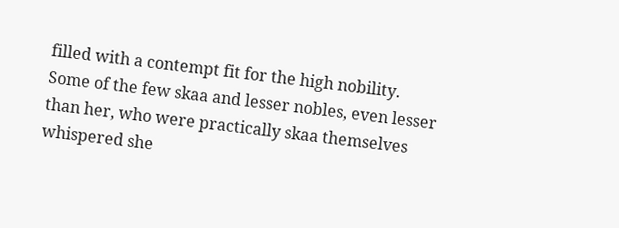filled with a contempt fit for the high nobility. Some of the few skaa and lesser nobles, even lesser than her, who were practically skaa themselves whispered she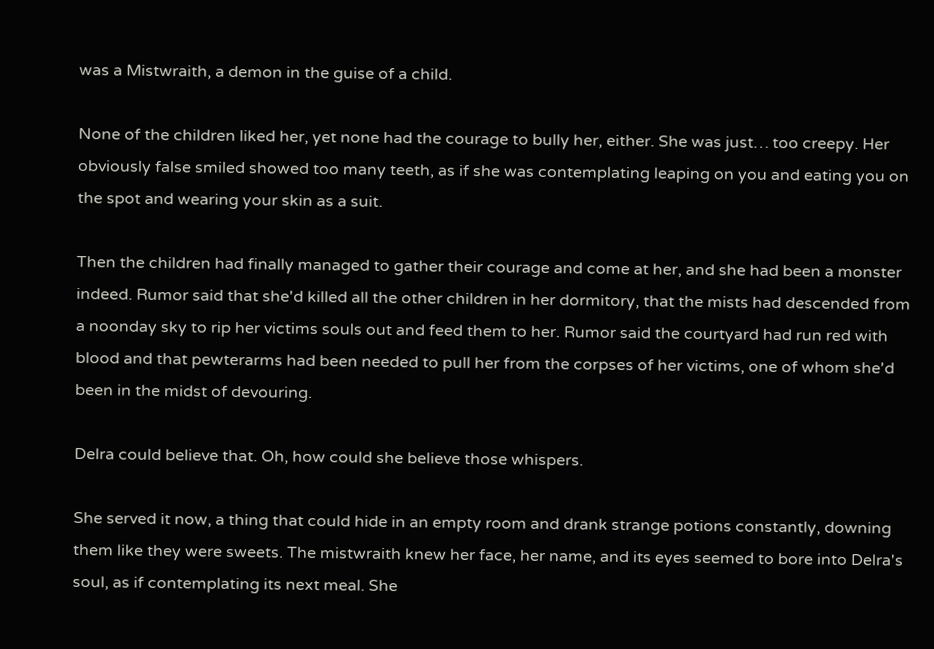was a Mistwraith, a demon in the guise of a child.

None of the children liked her, yet none had the courage to bully her, either. She was just… too creepy. Her obviously false smiled showed too many teeth, as if she was contemplating leaping on you and eating you on the spot and wearing your skin as a suit.

Then the children had finally managed to gather their courage and come at her, and she had been a monster indeed. Rumor said that she'd killed all the other children in her dormitory, that the mists had descended from a noonday sky to rip her victims souls out and feed them to her. Rumor said the courtyard had run red with blood and that pewterarms had been needed to pull her from the corpses of her victims, one of whom she'd been in the midst of devouring.

Delra could believe that. Oh, how could she believe those whispers.

She served it now, a thing that could hide in an empty room and drank strange potions constantly, downing them like they were sweets. The mistwraith knew her face, her name, and its eyes seemed to bore into Delra's soul, as if contemplating its next meal. She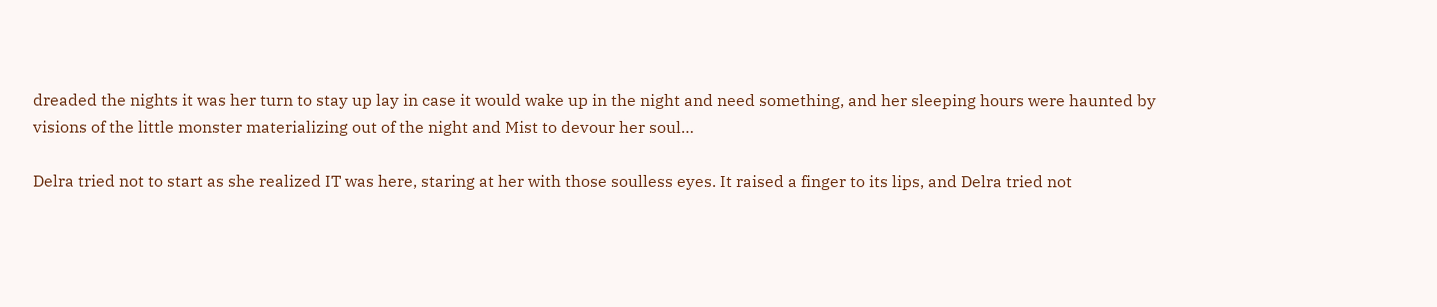dreaded the nights it was her turn to stay up lay in case it would wake up in the night and need something, and her sleeping hours were haunted by visions of the little monster materializing out of the night and Mist to devour her soul…

Delra tried not to start as she realized IT was here, staring at her with those soulless eyes. It raised a finger to its lips, and Delra tried not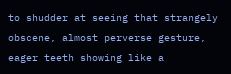to shudder at seeing that strangely obscene, almost perverse gesture, eager teeth showing like a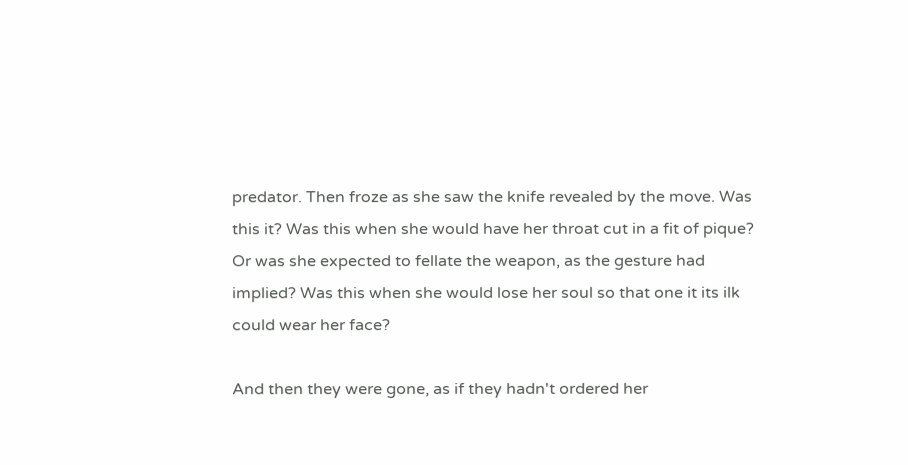predator. Then froze as she saw the knife revealed by the move. Was this it? Was this when she would have her throat cut in a fit of pique? Or was she expected to fellate the weapon, as the gesture had implied? Was this when she would lose her soul so that one it its ilk could wear her face?

And then they were gone, as if they hadn't ordered her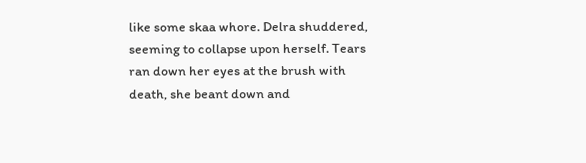like some skaa whore. Delra shuddered, seeming to collapse upon herself. Tears ran down her eyes at the brush with death, she beant down and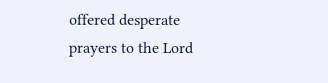offered desperate prayers to the Lord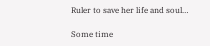Ruler to save her life and soul…

Some time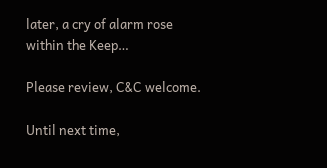later, a cry of alarm rose within the Keep…

Please review, C&C welcome.

Until next time,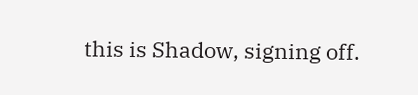this is Shadow, signing off.